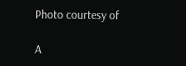Photo courtesy of

A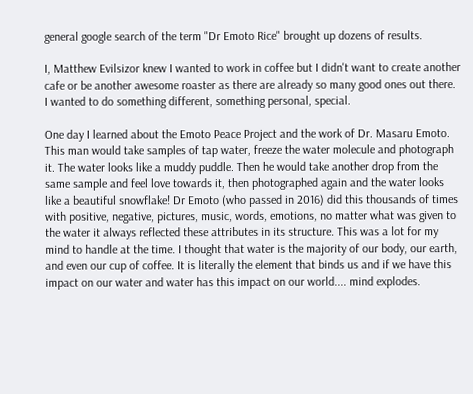general google search of the term "Dr Emoto Rice" brought up dozens of results.

I, Matthew Evilsizor knew I wanted to work in coffee but I didn't want to create another cafe or be another awesome roaster as there are already so many good ones out there. I wanted to do something different, something personal, special.

One day I learned about the Emoto Peace Project and the work of Dr. Masaru Emoto. This man would take samples of tap water, freeze the water molecule and photograph it. The water looks like a muddy puddle. Then he would take another drop from the same sample and feel love towards it, then photographed again and the water looks like a beautiful snowflake! Dr Emoto (who passed in 2016) did this thousands of times with positive, negative, pictures, music, words, emotions, no matter what was given to the water it always reflected these attributes in its structure. This was a lot for my mind to handle at the time. I thought that water is the majority of our body, our earth, and even our cup of coffee. It is literally the element that binds us and if we have this impact on our water and water has this impact on our world.... mind explodes.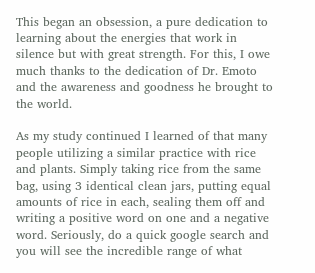This began an obsession, a pure dedication to learning about the energies that work in silence but with great strength. For this, I owe much thanks to the dedication of Dr. Emoto and the awareness and goodness he brought to the world.

As my study continued I learned of that many people utilizing a similar practice with rice and plants. Simply taking rice from the same bag, using 3 identical clean jars, putting equal amounts of rice in each, sealing them off and writing a positive word on one and a negative word. Seriously, do a quick google search and you will see the incredible range of what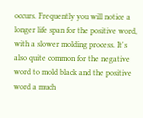occurs. Frequently you will notice a longer life span for the positive word, with a slower molding process. It's also quite common for the negative word to mold black and the positive word a much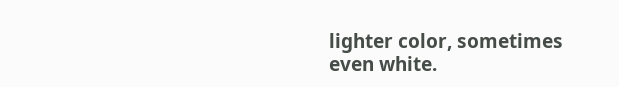lighter color, sometimes even white.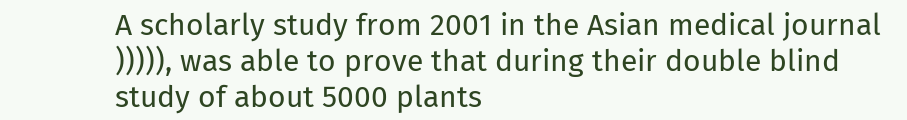A scholarly study from 2001 in the Asian medical journal ))))), was able to prove that during their double blind study of about 5000 plants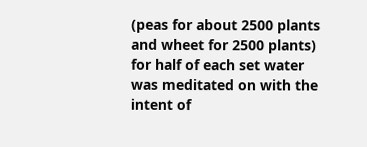(peas for about 2500 plants and wheet for 2500 plants) for half of each set water was meditated on with the intent of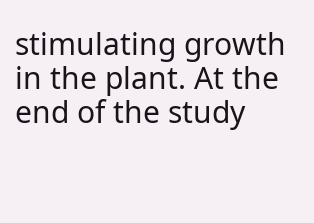stimulating growth in the plant. At the end of the study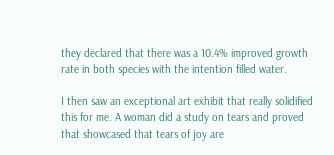they declared that there was a 10.4% improved growth rate in both species with the intention filled water.

I then saw an exceptional art exhibit that really solidified this for me. A woman did a study on tears and proved that showcased that tears of joy are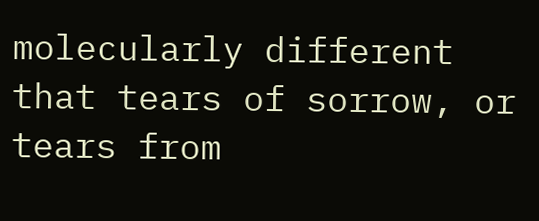molecularly different that tears of sorrow, or tears from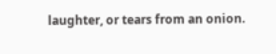laughter, or tears from an onion.